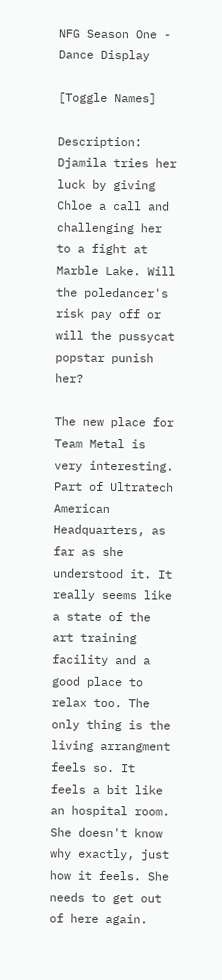NFG Season One - Dance Display

[Toggle Names]

Description: Djamila tries her luck by giving Chloe a call and challenging her to a fight at Marble Lake. Will the poledancer's risk pay off or will the pussycat popstar punish her?

The new place for Team Metal is very interesting. Part of Ultratech American Headquarters, as far as she understood it. It really seems like a state of the art training facility and a good place to relax too. The only thing is the living arrangment feels so. It feels a bit like an hospital room. She doesn't know why exactly, just how it feels. She needs to get out of here again.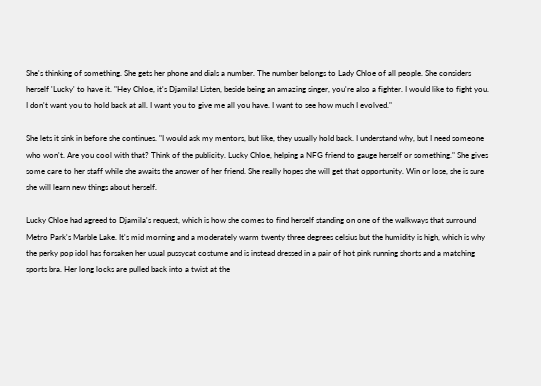She's thinking of something. She gets her phone and dials a number. The number belongs to Lady Chloe of all people. She considers herself 'Lucky' to have it. "Hey Chloe, it's Djamila! Listen, beside being an amazing singer, you're also a fighter. I would like to fight you. I don't want you to hold back at all. I want you to give me all you have. I want to see how much I evolved."

She lets it sink in before she continues. "I would ask my mentors, but like, they usually hold back. I understand why, but I need someone who won't. Are you cool with that? Think of the publicity. Lucky Chloe, helping a NFG friend to gauge herself or something." She gives some care to her staff while she awaits the answer of her friend. She really hopes she will get that opportunity. Win or lose, she is sure she will learn new things about herself.

Lucky Chloe had agreed to Djamila's request, which is how she comes to find herself standing on one of the walkways that surround Metro Park's Marble Lake. It's mid morning and a moderately warm twenty three degrees celsius but the humidity is high, which is why the perky pop idol has forsaken her usual pussycat costume and is instead dressed in a pair of hot pink running shorts and a matching sports bra. Her long locks are pulled back into a twist at the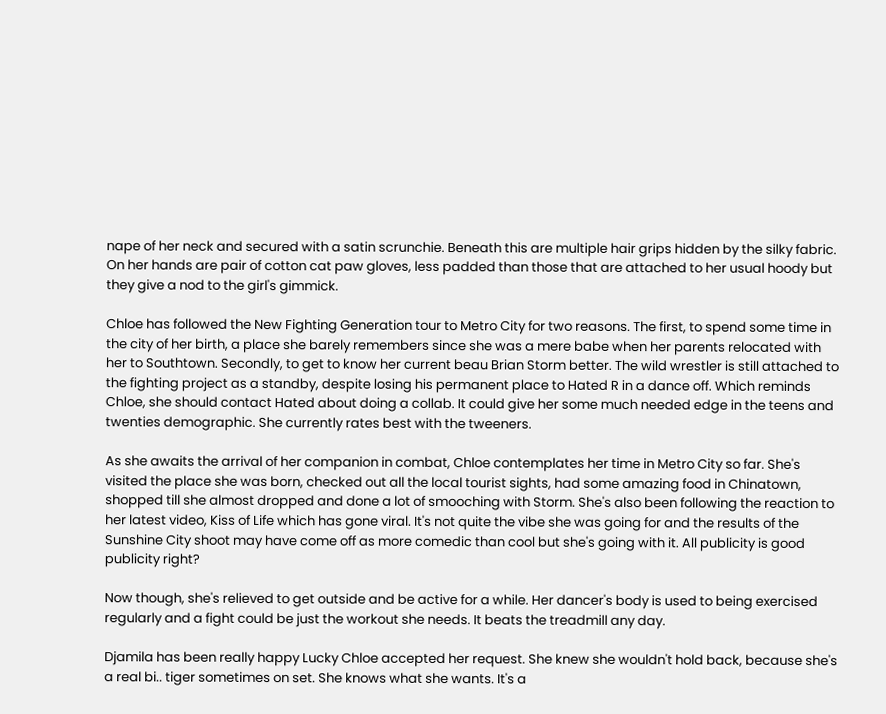nape of her neck and secured with a satin scrunchie. Beneath this are multiple hair grips hidden by the silky fabric. On her hands are pair of cotton cat paw gloves, less padded than those that are attached to her usual hoody but they give a nod to the girl's gimmick.

Chloe has followed the New Fighting Generation tour to Metro City for two reasons. The first, to spend some time in the city of her birth, a place she barely remembers since she was a mere babe when her parents relocated with her to Southtown. Secondly, to get to know her current beau Brian Storm better. The wild wrestler is still attached to the fighting project as a standby, despite losing his permanent place to Hated R in a dance off. Which reminds Chloe, she should contact Hated about doing a collab. It could give her some much needed edge in the teens and twenties demographic. She currently rates best with the tweeners.

As she awaits the arrival of her companion in combat, Chloe contemplates her time in Metro City so far. She's visited the place she was born, checked out all the local tourist sights, had some amazing food in Chinatown, shopped till she almost dropped and done a lot of smooching with Storm. She's also been following the reaction to her latest video, Kiss of Life which has gone viral. It's not quite the vibe she was going for and the results of the Sunshine City shoot may have come off as more comedic than cool but she's going with it. All publicity is good publicity right?

Now though, she's relieved to get outside and be active for a while. Her dancer's body is used to being exercised regularly and a fight could be just the workout she needs. It beats the treadmill any day.

Djamila has been really happy Lucky Chloe accepted her request. She knew she wouldn't hold back, because she's a real bi.. tiger sometimes on set. She knows what she wants. It's a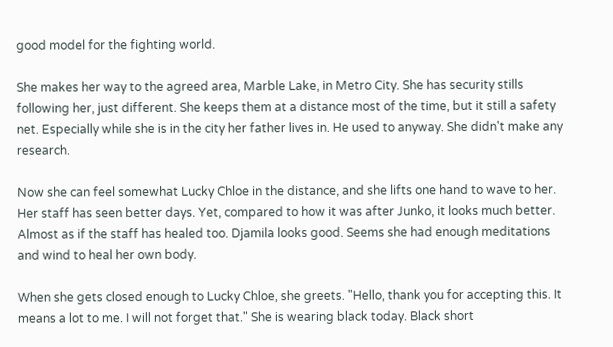good model for the fighting world.

She makes her way to the agreed area, Marble Lake, in Metro City. She has security stills following her, just different. She keeps them at a distance most of the time, but it still a safety net. Especially while she is in the city her father lives in. He used to anyway. She didn't make any research.

Now she can feel somewhat Lucky Chloe in the distance, and she lifts one hand to wave to her. Her staff has seen better days. Yet, compared to how it was after Junko, it looks much better. Almost as if the staff has healed too. Djamila looks good. Seems she had enough meditations and wind to heal her own body.

When she gets closed enough to Lucky Chloe, she greets. "Hello, thank you for accepting this. It means a lot to me. I will not forget that." She is wearing black today. Black short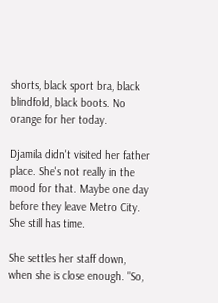shorts, black sport bra, black blindfold, black boots. No orange for her today.

Djamila didn't visited her father place. She's not really in the mood for that. Maybe one day before they leave Metro City. She still has time.

She settles her staff down, when she is close enough. "So,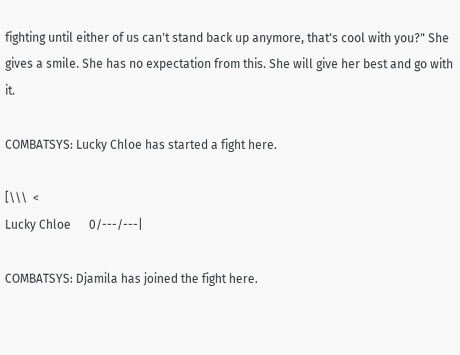fighting until either of us can't stand back up anymore, that's cool with you?" She gives a smile. She has no expectation from this. She will give her best and go with it.

COMBATSYS: Lucky Chloe has started a fight here.

[\\\  <
Lucky Chloe      0/---/---|

COMBATSYS: Djamila has joined the fight here.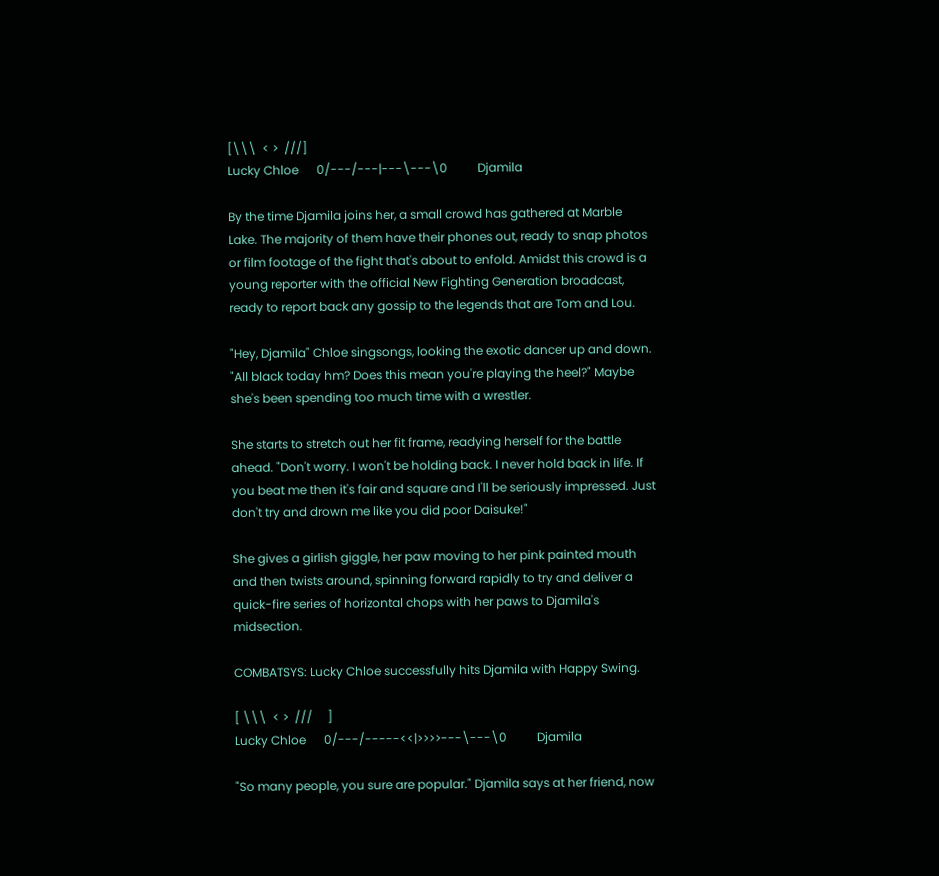[\\\  < >  ///]
Lucky Chloe      0/---/---|---\---\0          Djamila

By the time Djamila joins her, a small crowd has gathered at Marble Lake. The majority of them have their phones out, ready to snap photos or film footage of the fight that's about to enfold. Amidst this crowd is a young reporter with the official New Fighting Generation broadcast, ready to report back any gossip to the legends that are Tom and Lou.

"Hey, Djamila" Chloe singsongs, looking the exotic dancer up and down. "All black today hm? Does this mean you're playing the heel?" Maybe she's been spending too much time with a wrestler.

She starts to stretch out her fit frame, readying herself for the battle ahead. "Don't worry. I won't be holding back. I never hold back in life. If you beat me then it's fair and square and I'll be seriously impressed. Just don't try and drown me like you did poor Daisuke!"

She gives a girlish giggle, her paw moving to her pink painted mouth and then twists around, spinning forward rapidly to try and deliver a quick-fire series of horizontal chops with her paws to Djamila's midsection.

COMBATSYS: Lucky Chloe successfully hits Djamila with Happy Swing.

[ \\\  < >  ///     ]
Lucky Chloe      0/---/-----<<|>>>>---\---\0          Djamila

"So many people, you sure are popular." Djamila says at her friend, now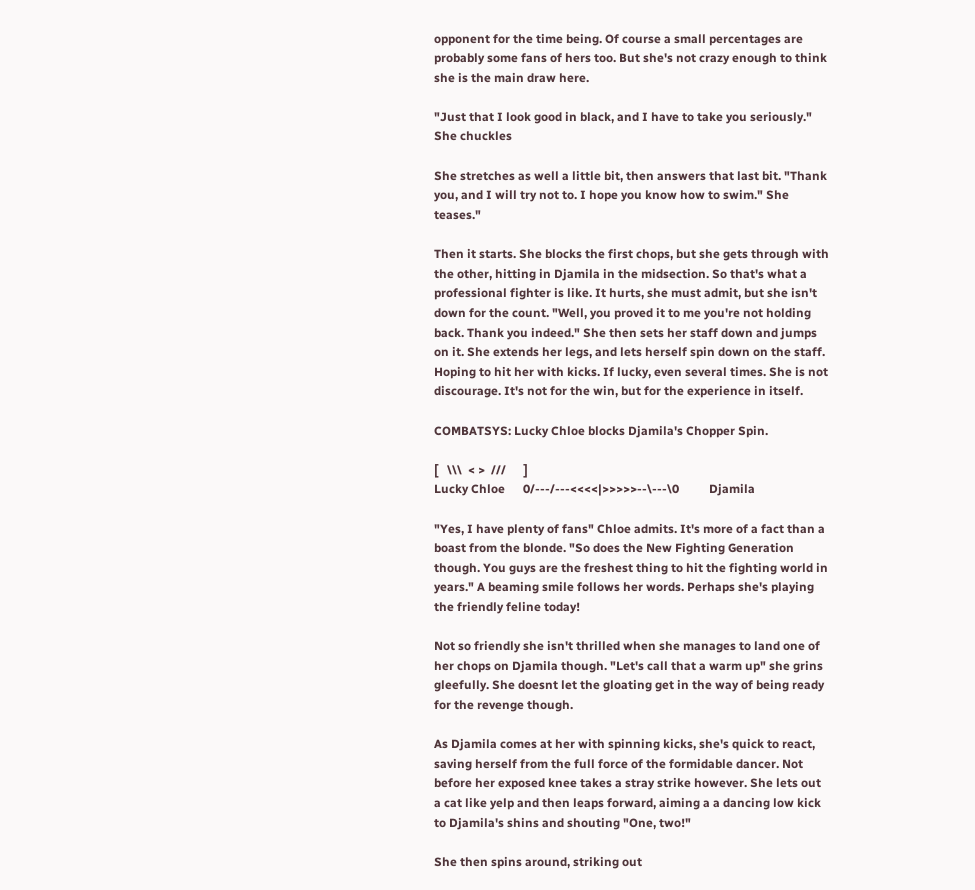opponent for the time being. Of course a small percentages are probably some fans of hers too. But she's not crazy enough to think she is the main draw here.

"Just that I look good in black, and I have to take you seriously." She chuckles

She stretches as well a little bit, then answers that last bit. "Thank you, and I will try not to. I hope you know how to swim." She teases."

Then it starts. She blocks the first chops, but she gets through with the other, hitting in Djamila in the midsection. So that's what a professional fighter is like. It hurts, she must admit, but she isn't down for the count. "Well, you proved it to me you're not holding back. Thank you indeed." She then sets her staff down and jumps on it. She extends her legs, and lets herself spin down on the staff. Hoping to hit her with kicks. If lucky, even several times. She is not discourage. It's not for the win, but for the experience in itself.

COMBATSYS: Lucky Chloe blocks Djamila's Chopper Spin.

[   \\\  < >  ///      ]
Lucky Chloe      0/---/---<<<<|>>>>>--\---\0          Djamila

"Yes, I have plenty of fans" Chloe admits. It's more of a fact than a boast from the blonde. "So does the New Fighting Generation though. You guys are the freshest thing to hit the fighting world in years." A beaming smile follows her words. Perhaps she's playing the friendly feline today!

Not so friendly she isn't thrilled when she manages to land one of her chops on Djamila though. "Let's call that a warm up" she grins gleefully. She doesnt let the gloating get in the way of being ready for the revenge though.

As Djamila comes at her with spinning kicks, she's quick to react, saving herself from the full force of the formidable dancer. Not before her exposed knee takes a stray strike however. She lets out a cat like yelp and then leaps forward, aiming a a dancing low kick to Djamila's shins and shouting "One, two!"

She then spins around, striking out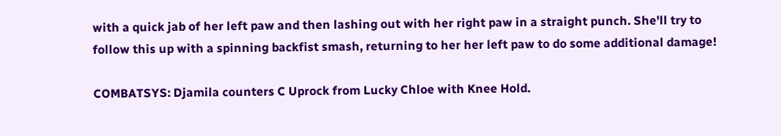with a quick jab of her left paw and then lashing out with her right paw in a straight punch. She'll try to follow this up with a spinning backfist smash, returning to her her left paw to do some additional damage!

COMBATSYS: Djamila counters C Uprock from Lucky Chloe with Knee Hold.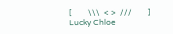[        \\\  < >  ///        ]
Lucky Chloe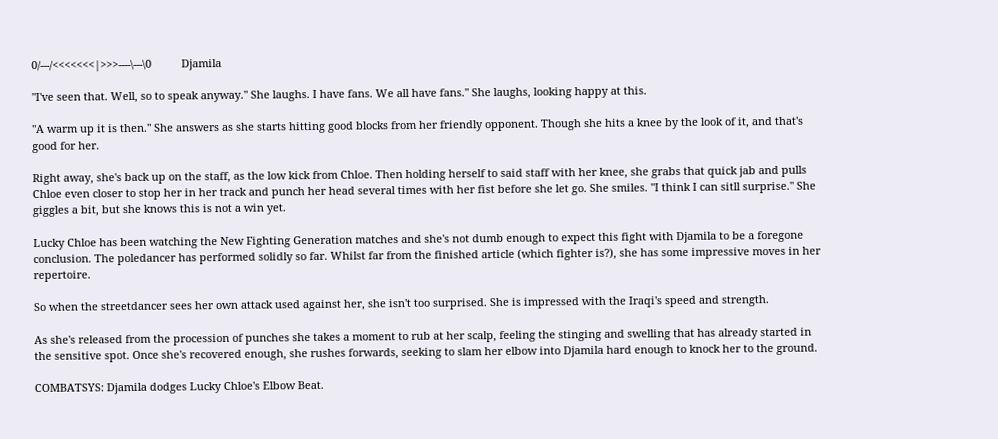0/---/<<<<<<<|>>>----\---\0          Djamila

"I've seen that. Well, so to speak anyway." She laughs. I have fans. We all have fans." She laughs, looking happy at this.

"A warm up it is then." She answers as she starts hitting good blocks from her friendly opponent. Though she hits a knee by the look of it, and that's good for her.

Right away, she's back up on the staff, as the low kick from Chloe. Then holding herself to said staff with her knee, she grabs that quick jab and pulls Chloe even closer to stop her in her track and punch her head several times with her fist before she let go. She smiles. "I think I can sitll surprise." She giggles a bit, but she knows this is not a win yet.

Lucky Chloe has been watching the New Fighting Generation matches and she's not dumb enough to expect this fight with Djamila to be a foregone conclusion. The poledancer has performed solidly so far. Whilst far from the finished article (which fighter is?), she has some impressive moves in her repertoire.

So when the streetdancer sees her own attack used against her, she isn't too surprised. She is impressed with the Iraqi's speed and strength.

As she's released from the procession of punches she takes a moment to rub at her scalp, feeling the stinging and swelling that has already started in the sensitive spot. Once she's recovered enough, she rushes forwards, seeking to slam her elbow into Djamila hard enough to knock her to the ground.

COMBATSYS: Djamila dodges Lucky Chloe's Elbow Beat.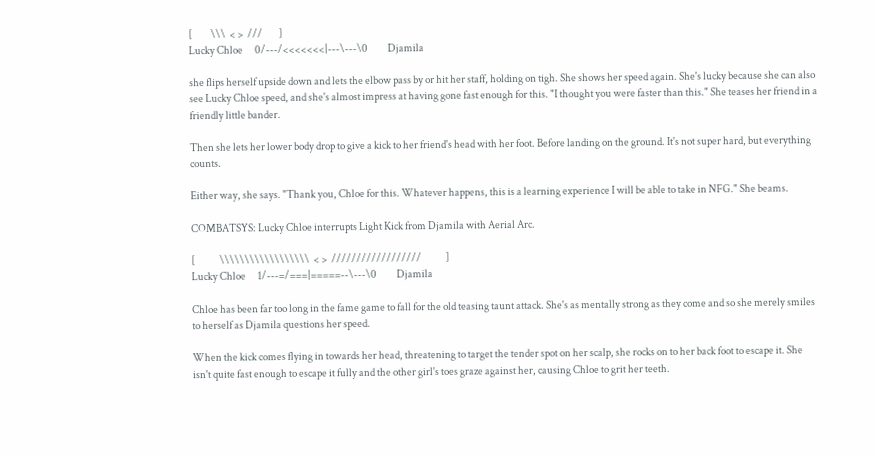[         \\\  < >  ///        ]
Lucky Chloe      0/---/<<<<<<<|---\---\0          Djamila

she flips herself upside down and lets the elbow pass by or hit her staff, holding on tigh. She shows her speed again. She's lucky because she can also see Lucky Chloe speed, and she's almost impress at having gone fast enough for this. "I thought you were faster than this." She teases her friend in a friendly little bander.

Then she lets her lower body drop to give a kick to her friend's head with her foot. Before landing on the ground. It's not super hard, but everything counts.

Either way, she says. "Thank you, Chloe for this. Whatever happens, this is a learning experience I will be able to take in NFG." She beams.

COMBATSYS: Lucky Chloe interrupts Light Kick from Djamila with Aerial Arc.

[            \\\\\\\\\\\\\\\\\\  < >  //////////////////            ]
Lucky Chloe      1/---=/===|=====--\---\0          Djamila

Chloe has been far too long in the fame game to fall for the old teasing taunt attack. She's as mentally strong as they come and so she merely smiles to herself as Djamila questions her speed.

When the kick comes flying in towards her head, threatening to target the tender spot on her scalp, she rocks on to her back foot to escape it. She isn't quite fast enough to escape it fully and the other girl's toes graze against her, causing Chloe to grit her teeth.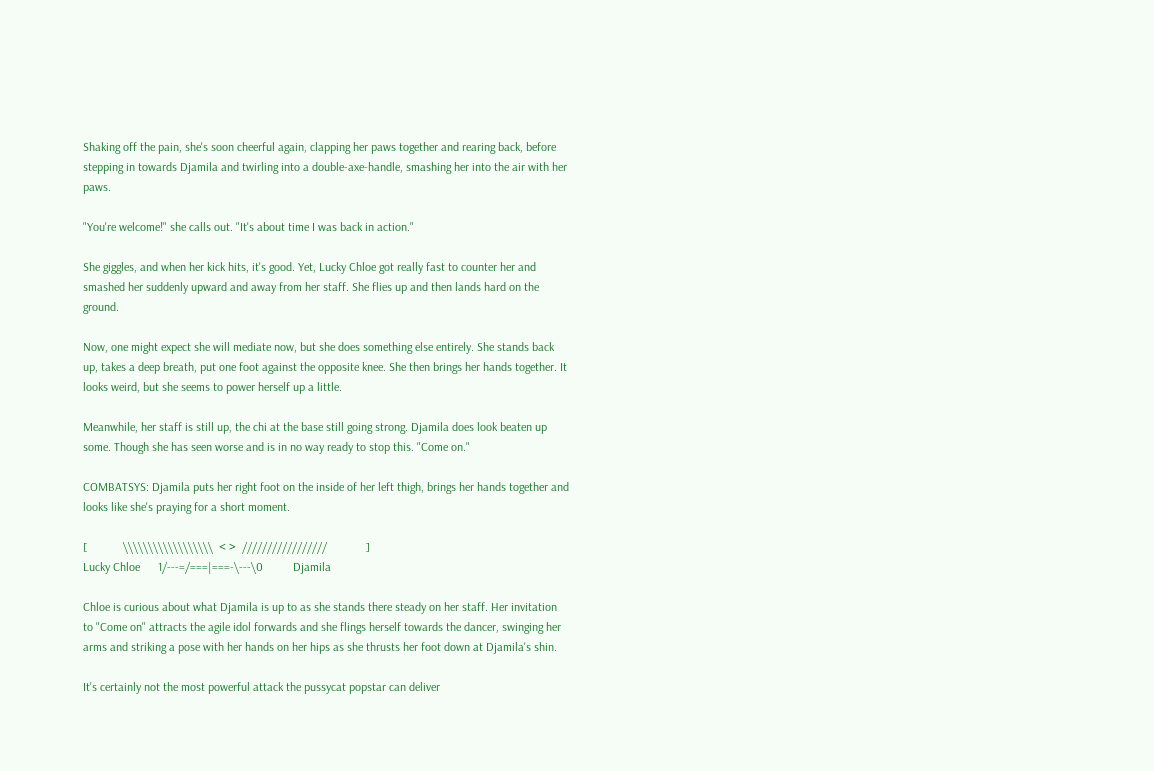Shaking off the pain, she's soon cheerful again, clapping her paws together and rearing back, before stepping in towards Djamila and twirling into a double-axe-handle, smashing her into the air with her paws.

"You're welcome!" she calls out. "It's about time I was back in action."

She giggles, and when her kick hits, it's good. Yet, Lucky Chloe got really fast to counter her and smashed her suddenly upward and away from her staff. She flies up and then lands hard on the ground.

Now, one might expect she will mediate now, but she does something else entirely. She stands back up, takes a deep breath, put one foot against the opposite knee. She then brings her hands together. It looks weird, but she seems to power herself up a little.

Meanwhile, her staff is still up, the chi at the base still going strong. Djamila does look beaten up some. Though she has seen worse and is in no way ready to stop this. "Come on."

COMBATSYS: Djamila puts her right foot on the inside of her left thigh, brings her hands together and looks like she's praying for a short moment.

[            \\\\\\\\\\\\\\\\\\  < >  /////////////////             ]
Lucky Chloe      1/---=/===|===-\---\0          Djamila

Chloe is curious about what Djamila is up to as she stands there steady on her staff. Her invitation to "Come on" attracts the agile idol forwards and she flings herself towards the dancer, swinging her arms and striking a pose with her hands on her hips as she thrusts her foot down at Djamila's shin.

It's certainly not the most powerful attack the pussycat popstar can deliver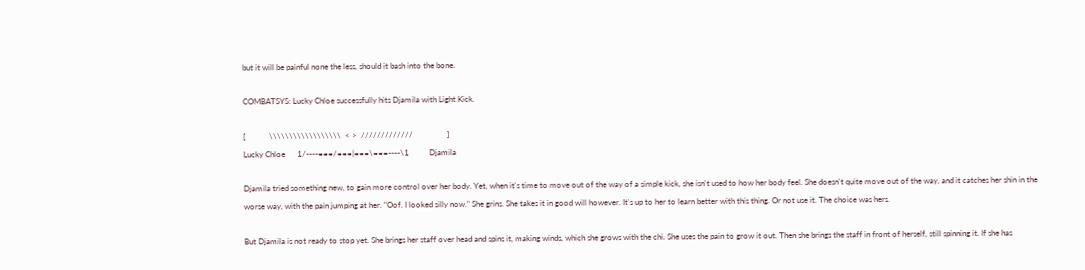but it will be painful none the less, should it bash into the bone.

COMBATSYS: Lucky Chloe successfully hits Djamila with Light Kick.

[            \\\\\\\\\\\\\\\\\\  < >  /////////////                 ]
Lucky Chloe      1/----===/===|===\===----\1          Djamila

Djamila tried something new, to gain more control over her body. Yet, when it's time to move out of the way of a simple kick, she isn't used to how her body feel. She doesn't quite move out of the way, and it catches her shin in the worse way, with the pain jumping at her. "Oof. I looked silly now." She grins. She takes it in good will however. It's up to her to learn better with this thing. Or not use it. The choice was hers.

But Djamila is not ready to stop yet. She brings her staff over head and spins it, making winds, which she grows with the chi. She uses the pain to grow it out. Then she brings the staff in front of herself, still spinning it. If she has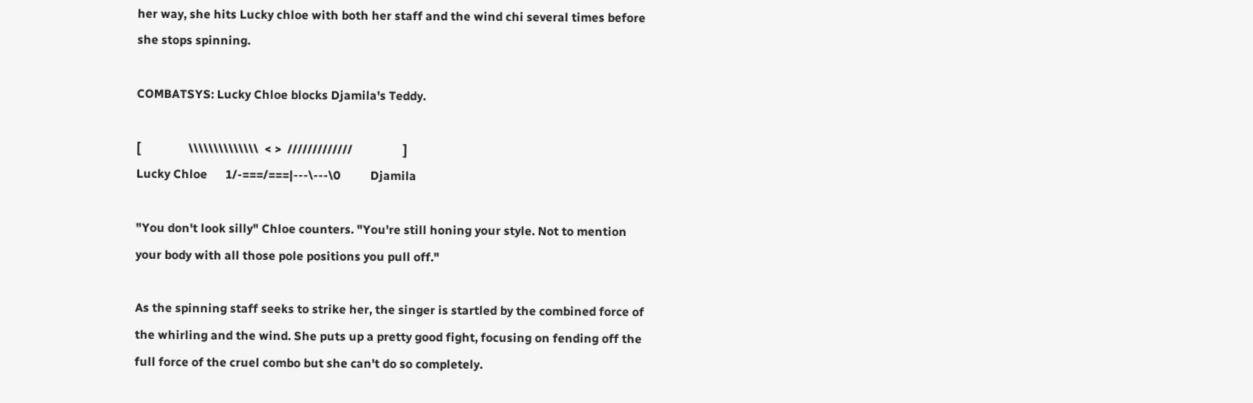her way, she hits Lucky chloe with both her staff and the wind chi several times before she stops spinning.

COMBATSYS: Lucky Chloe blocks Djamila's Teddy.

[                \\\\\\\\\\\\\\  < >  /////////////                 ]
Lucky Chloe      1/-===/===|---\---\0          Djamila

"You don't look silly" Chloe counters. "You're still honing your style. Not to mention your body with all those pole positions you pull off."

As the spinning staff seeks to strike her, the singer is startled by the combined force of the whirling and the wind. She puts up a pretty good fight, focusing on fending off the full force of the cruel combo but she can't do so completely.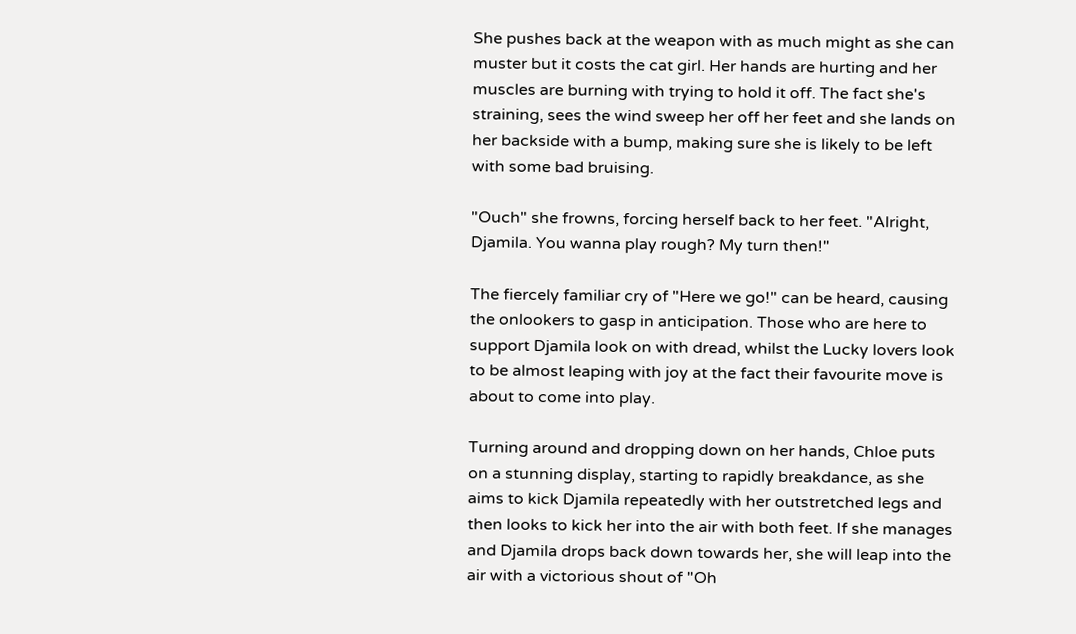She pushes back at the weapon with as much might as she can muster but it costs the cat girl. Her hands are hurting and her muscles are burning with trying to hold it off. The fact she's straining, sees the wind sweep her off her feet and she lands on her backside with a bump, making sure she is likely to be left with some bad bruising.

"Ouch" she frowns, forcing herself back to her feet. "Alright, Djamila. You wanna play rough? My turn then!"

The fiercely familiar cry of "Here we go!" can be heard, causing the onlookers to gasp in anticipation. Those who are here to support Djamila look on with dread, whilst the Lucky lovers look to be almost leaping with joy at the fact their favourite move is about to come into play.

Turning around and dropping down on her hands, Chloe puts on a stunning display, starting to rapidly breakdance, as she aims to kick Djamila repeatedly with her outstretched legs and then looks to kick her into the air with both feet. If she manages and Djamila drops back down towards her, she will leap into the air with a victorious shout of "Oh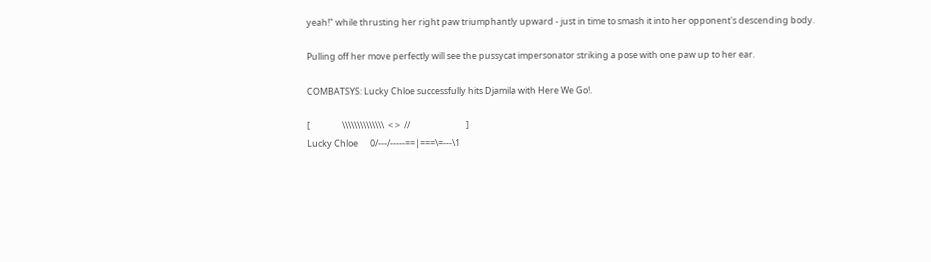yeah!" while thrusting her right paw triumphantly upward - just in time to smash it into her opponent's descending body.

Pulling off her move perfectly will see the pussycat impersonator striking a pose with one paw up to her ear.

COMBATSYS: Lucky Chloe successfully hits Djamila with Here We Go!.

[                \\\\\\\\\\\\\\  < >  //                            ]
Lucky Chloe      0/---/-----==|===\=---\1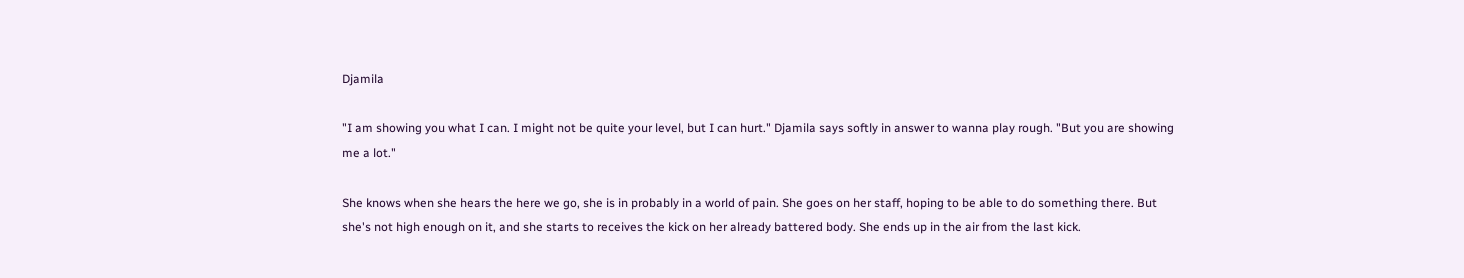Djamila

"I am showing you what I can. I might not be quite your level, but I can hurt." Djamila says softly in answer to wanna play rough. "But you are showing me a lot."

She knows when she hears the here we go, she is in probably in a world of pain. She goes on her staff, hoping to be able to do something there. But she's not high enough on it, and she starts to receives the kick on her already battered body. She ends up in the air from the last kick.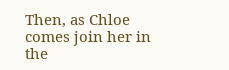Then, as Chloe comes join her in the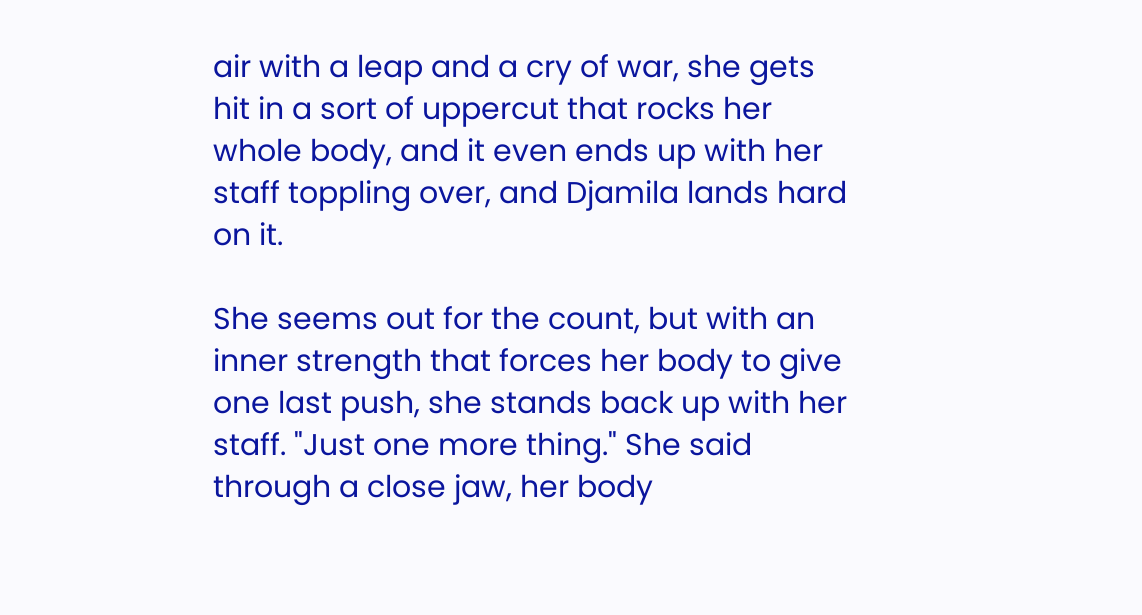air with a leap and a cry of war, she gets hit in a sort of uppercut that rocks her whole body, and it even ends up with her staff toppling over, and Djamila lands hard on it.

She seems out for the count, but with an inner strength that forces her body to give one last push, she stands back up with her staff. "Just one more thing." She said through a close jaw, her body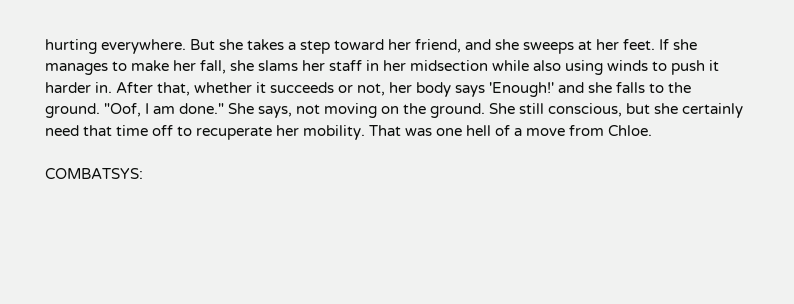hurting everywhere. But she takes a step toward her friend, and she sweeps at her feet. If she manages to make her fall, she slams her staff in her midsection while also using winds to push it harder in. After that, whether it succeeds or not, her body says 'Enough!' and she falls to the ground. "Oof, I am done." She says, not moving on the ground. She still conscious, but she certainly need that time off to recuperate her mobility. That was one hell of a move from Chloe.

COMBATSYS: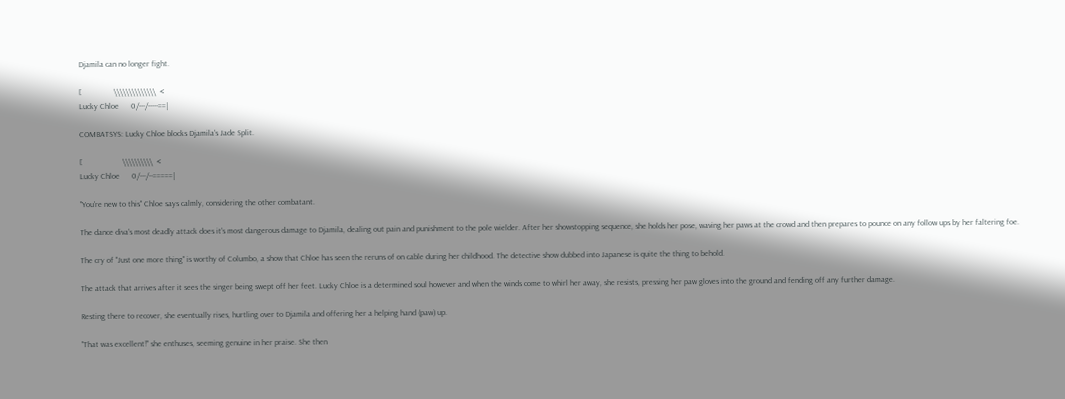Djamila can no longer fight.

[                \\\\\\\\\\\\\\  <
Lucky Chloe      0/---/-----==|

COMBATSYS: Lucky Chloe blocks Djamila's Jade Split.

[                    \\\\\\\\\\  <
Lucky Chloe      0/---/--=====|

"You're new to this" Chloe says calmly, considering the other combatant.

The dance diva's most deadly attack does it's most dangerous damage to Djamila, dealing out pain and punishment to the pole wielder. After her showstopping sequence, she holds her pose, waving her paws at the crowd and then prepares to pounce on any follow ups by her faltering foe.

The cry of "Just one more thing" is worthy of Columbo, a show that Chloe has seen the reruns of on cable during her childhood. The detective show dubbed into Japanese is quite the thing to behold.

The attack that arrives after it sees the singer being swept off her feet. Lucky Chloe is a determined soul however and when the winds come to whirl her away, she resists, pressing her paw gloves into the ground and fending off any further damage.

Resting there to recover, she eventually rises, hurtling over to Djamila and offering her a helping hand (paw) up.

"That was excellent!" she enthuses, seeming genuine in her praise. She then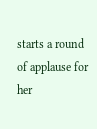starts a round of applause for her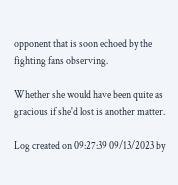opponent that is soon echoed by the fighting fans observing.

Whether she would have been quite as gracious if she'd lost is another matter.

Log created on 09:27:39 09/13/2023 by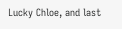Lucky Chloe, and last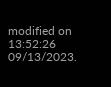modified on 13:52:26 09/13/2023.